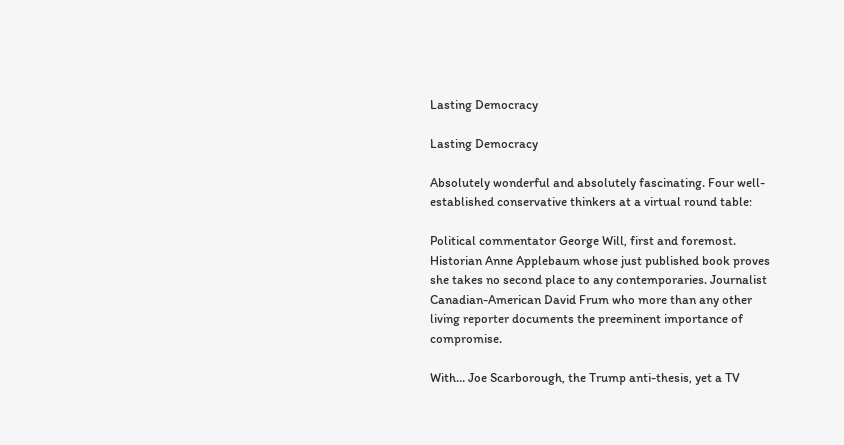Lasting Democracy

Lasting Democracy

Absolutely wonderful and absolutely fascinating. Four well-established conservative thinkers at a virtual round table:

Political commentator George Will, first and foremost. Historian Anne Applebaum whose just published book proves she takes no second place to any contemporaries. Journalist Canadian-American David Frum who more than any other living reporter documents the preeminent importance of compromise.

With… Joe Scarborough, the Trump anti-thesis, yet a TV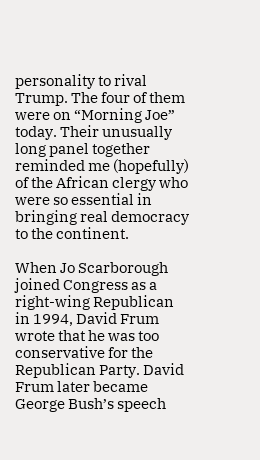personality to rival Trump. The four of them were on “Morning Joe” today. Their unusually long panel together reminded me (hopefully) of the African clergy who were so essential in bringing real democracy to the continent.

When Jo Scarborough joined Congress as a right-wing Republican in 1994, David Frum wrote that he was too conservative for the Republican Party. David Frum later became George Bush’s speech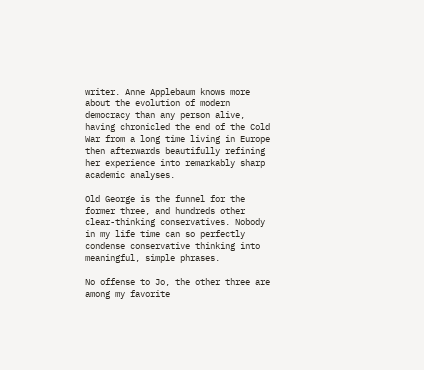writer. Anne Applebaum knows more about the evolution of modern democracy than any person alive, having chronicled the end of the Cold War from a long time living in Europe then afterwards beautifully refining her experience into remarkably sharp academic analyses.

Old George is the funnel for the former three, and hundreds other clear-thinking conservatives. Nobody in my life time can so perfectly condense conservative thinking into meaningful, simple phrases.

No offense to Jo, the other three are among my favorite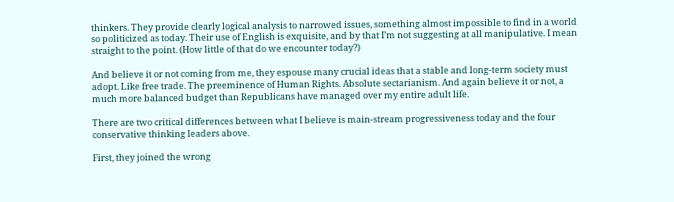thinkers. They provide clearly logical analysis to narrowed issues, something almost impossible to find in a world so politicized as today. Their use of English is exquisite, and by that I’m not suggesting at all manipulative. I mean straight to the point. (How little of that do we encounter today?)

And believe it or not coming from me, they espouse many crucial ideas that a stable and long-term society must adopt. Like free trade. The preeminence of Human Rights. Absolute sectarianism. And again believe it or not, a much more balanced budget than Republicans have managed over my entire adult life.

There are two critical differences between what I believe is main-stream progressiveness today and the four conservative thinking leaders above.

First, they joined the wrong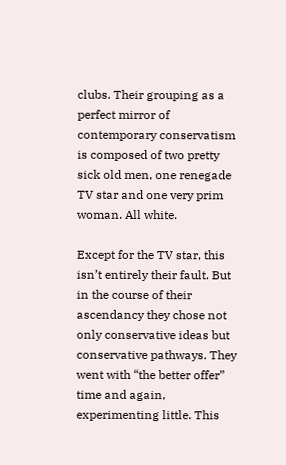clubs. Their grouping as a perfect mirror of contemporary conservatism is composed of two pretty sick old men, one renegade TV star and one very prim woman. All white.

Except for the TV star, this isn’t entirely their fault. But in the course of their ascendancy they chose not only conservative ideas but conservative pathways. They went with “the better offer” time and again, experimenting little. This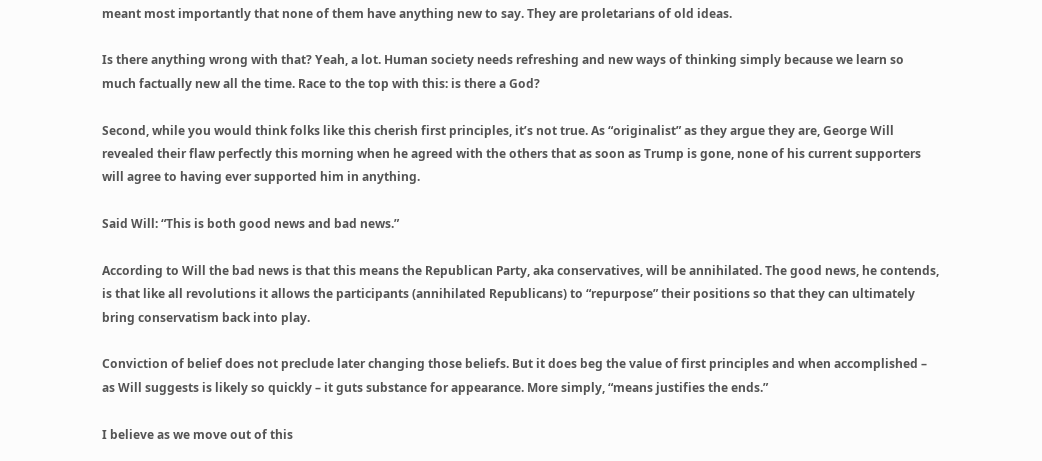meant most importantly that none of them have anything new to say. They are proletarians of old ideas.

Is there anything wrong with that? Yeah, a lot. Human society needs refreshing and new ways of thinking simply because we learn so much factually new all the time. Race to the top with this: is there a God?

Second, while you would think folks like this cherish first principles, it’s not true. As “originalist” as they argue they are, George Will revealed their flaw perfectly this morning when he agreed with the others that as soon as Trump is gone, none of his current supporters will agree to having ever supported him in anything.

Said Will: “This is both good news and bad news.”

According to Will the bad news is that this means the Republican Party, aka conservatives, will be annihilated. The good news, he contends, is that like all revolutions it allows the participants (annihilated Republicans) to “repurpose” their positions so that they can ultimately bring conservatism back into play.

Conviction of belief does not preclude later changing those beliefs. But it does beg the value of first principles and when accomplished – as Will suggests is likely so quickly – it guts substance for appearance. More simply, “means justifies the ends.”

I believe as we move out of this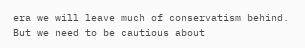era we will leave much of conservatism behind. But we need to be cautious about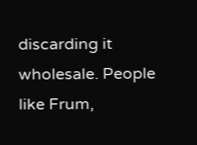discarding it wholesale. People like Frum,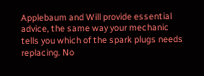Applebaum and Will provide essential advice, the same way your mechanic tells you which of the spark plugs needs replacing. No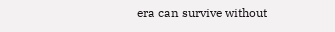era can survive without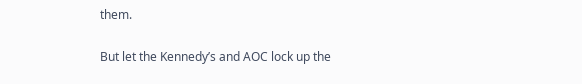them.

But let the Kennedy’s and AOC lock up the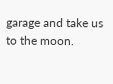garage and take us to the moon.